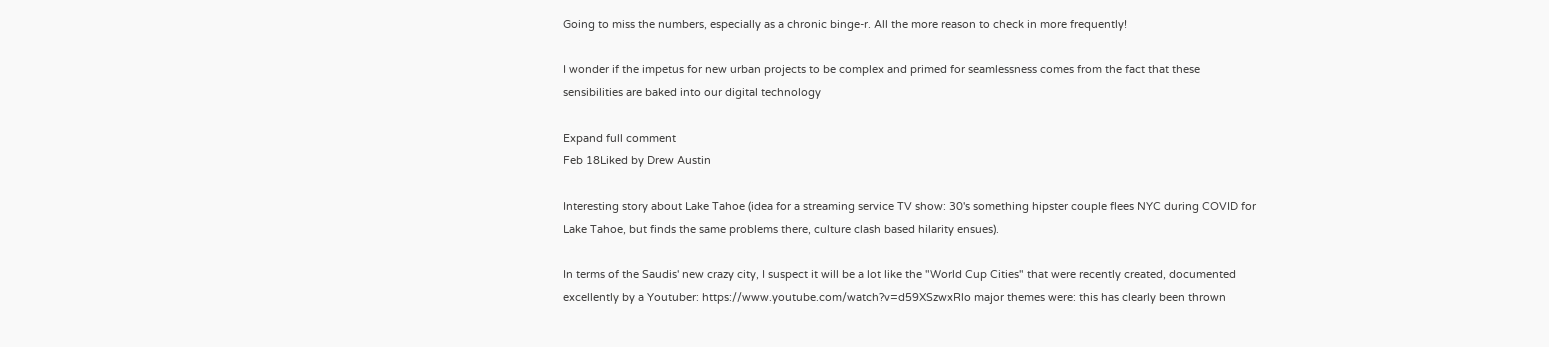Going to miss the numbers, especially as a chronic binge-r. All the more reason to check in more frequently!

I wonder if the impetus for new urban projects to be complex and primed for seamlessness comes from the fact that these sensibilities are baked into our digital technology

Expand full comment
Feb 18Liked by Drew Austin

Interesting story about Lake Tahoe (idea for a streaming service TV show: 30's something hipster couple flees NYC during COVID for Lake Tahoe, but finds the same problems there, culture clash based hilarity ensues).

In terms of the Saudis' new crazy city, I suspect it will be a lot like the "World Cup Cities" that were recently created, documented excellently by a Youtuber: https://www.youtube.com/watch?v=d59XSzwxRlo major themes were: this has clearly been thrown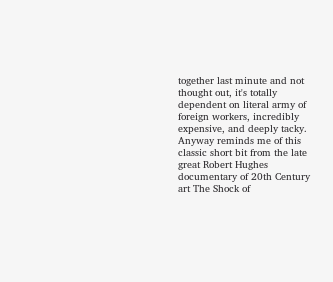together last minute and not thought out, it's totally dependent on literal army of foreign workers, incredibly expensive, and deeply tacky. Anyway reminds me of this classic short bit from the late great Robert Hughes documentary of 20th Century art The Shock of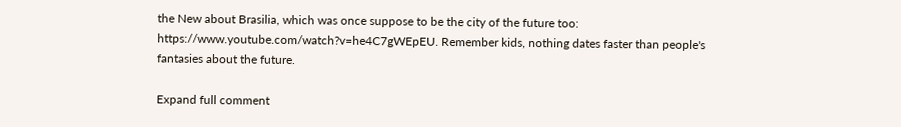the New about Brasilia, which was once suppose to be the city of the future too: https://www.youtube.com/watch?v=he4C7gWEpEU. Remember kids, nothing dates faster than people's fantasies about the future.

Expand full comment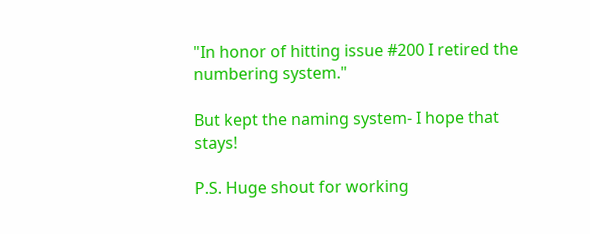"In honor of hitting issue #200 I retired the numbering system."

But kept the naming system- I hope that stays!

P.S. Huge shout for working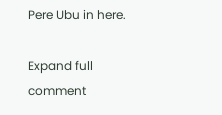Pere Ubu in here.

Expand full comment